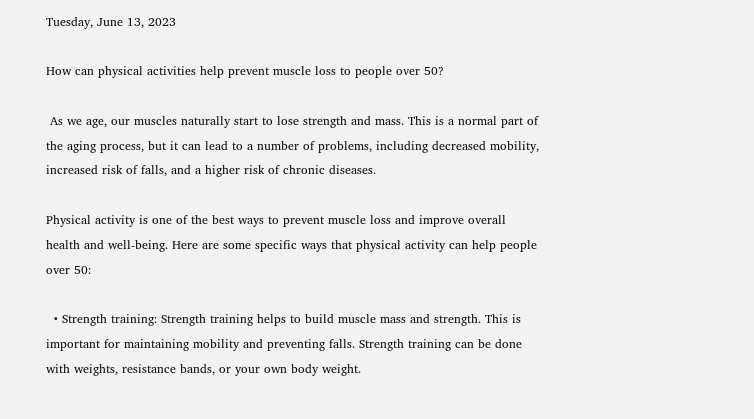Tuesday, June 13, 2023

How can physical activities help prevent muscle loss to people over 50?

 As we age, our muscles naturally start to lose strength and mass. This is a normal part of the aging process, but it can lead to a number of problems, including decreased mobility, increased risk of falls, and a higher risk of chronic diseases.

Physical activity is one of the best ways to prevent muscle loss and improve overall health and well-being. Here are some specific ways that physical activity can help people over 50:

  • Strength training: Strength training helps to build muscle mass and strength. This is important for maintaining mobility and preventing falls. Strength training can be done with weights, resistance bands, or your own body weight.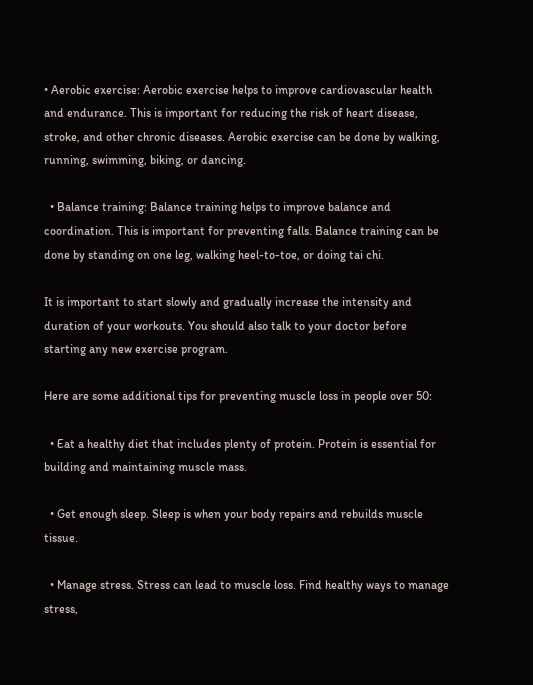• Aerobic exercise: Aerobic exercise helps to improve cardiovascular health and endurance. This is important for reducing the risk of heart disease, stroke, and other chronic diseases. Aerobic exercise can be done by walking, running, swimming, biking, or dancing.

  • Balance training: Balance training helps to improve balance and coordination. This is important for preventing falls. Balance training can be done by standing on one leg, walking heel-to-toe, or doing tai chi.

It is important to start slowly and gradually increase the intensity and duration of your workouts. You should also talk to your doctor before starting any new exercise program.

Here are some additional tips for preventing muscle loss in people over 50:

  • Eat a healthy diet that includes plenty of protein. Protein is essential for building and maintaining muscle mass.

  • Get enough sleep. Sleep is when your body repairs and rebuilds muscle tissue.

  • Manage stress. Stress can lead to muscle loss. Find healthy ways to manage stress,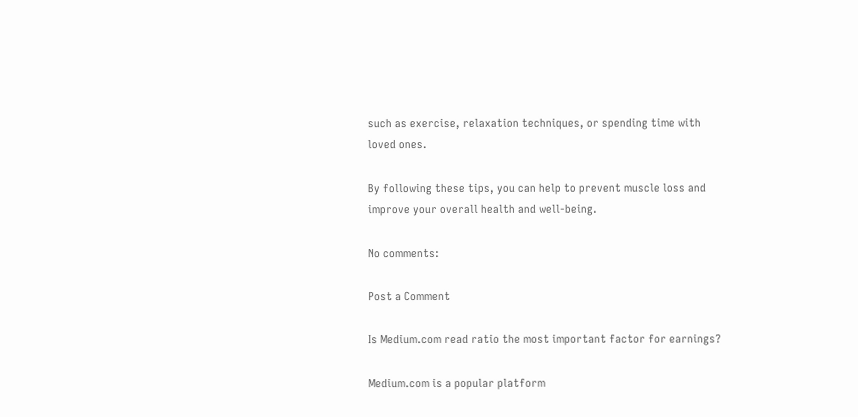such as exercise, relaxation techniques, or spending time with loved ones.

By following these tips, you can help to prevent muscle loss and improve your overall health and well-being.

No comments:

Post a Comment

Is Medium.com read ratio the most important factor for earnings?

Medium.com is a popular platform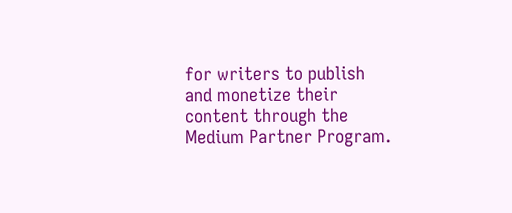for writers to publish and monetize their content through the Medium Partner Program.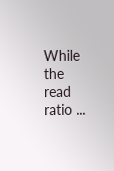While the read ratio ...